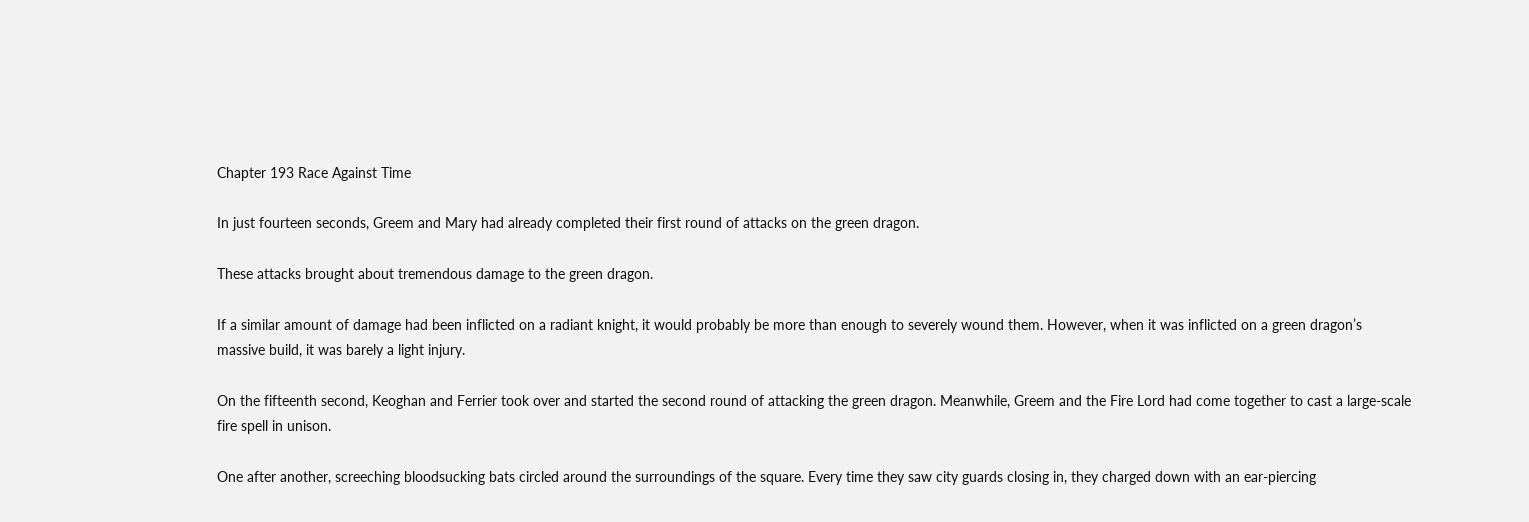Chapter 193 Race Against Time

In just fourteen seconds, Greem and Mary had already completed their first round of attacks on the green dragon.

These attacks brought about tremendous damage to the green dragon.

If a similar amount of damage had been inflicted on a radiant knight, it would probably be more than enough to severely wound them. However, when it was inflicted on a green dragon’s massive build, it was barely a light injury.

On the fifteenth second, Keoghan and Ferrier took over and started the second round of attacking the green dragon. Meanwhile, Greem and the Fire Lord had come together to cast a large-scale fire spell in unison.

One after another, screeching bloodsucking bats circled around the surroundings of the square. Every time they saw city guards closing in, they charged down with an ear-piercing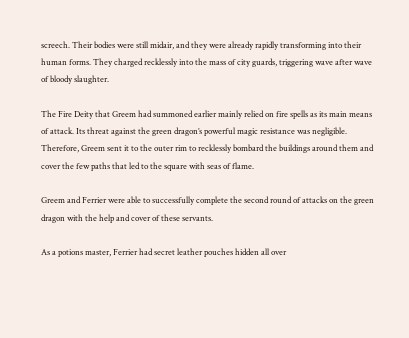screech. Their bodies were still midair, and they were already rapidly transforming into their human forms. They charged recklessly into the mass of city guards, triggering wave after wave of bloody slaughter.

The Fire Deity that Greem had summoned earlier mainly relied on fire spells as its main means of attack. Its threat against the green dragon’s powerful magic resistance was negligible. Therefore, Greem sent it to the outer rim to recklessly bombard the buildings around them and cover the few paths that led to the square with seas of flame.

Greem and Ferrier were able to successfully complete the second round of attacks on the green dragon with the help and cover of these servants.

As a potions master, Ferrier had secret leather pouches hidden all over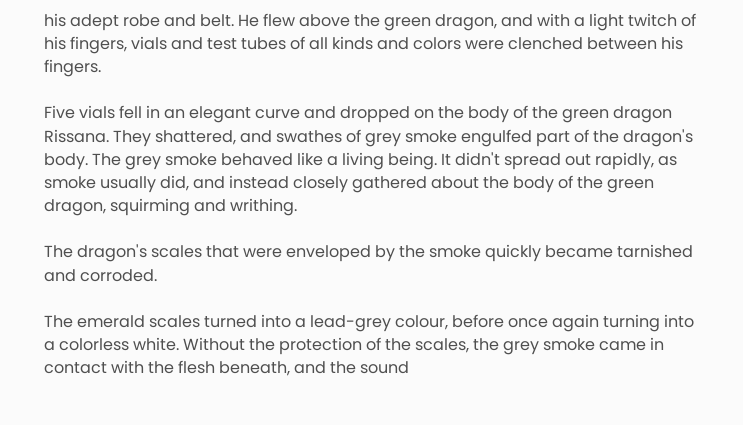his adept robe and belt. He flew above the green dragon, and with a light twitch of his fingers, vials and test tubes of all kinds and colors were clenched between his fingers.

Five vials fell in an elegant curve and dropped on the body of the green dragon Rissana. They shattered, and swathes of grey smoke engulfed part of the dragon's body. The grey smoke behaved like a living being. It didn't spread out rapidly, as smoke usually did, and instead closely gathered about the body of the green dragon, squirming and writhing.

The dragon's scales that were enveloped by the smoke quickly became tarnished and corroded.

The emerald scales turned into a lead-grey colour, before once again turning into a colorless white. Without the protection of the scales, the grey smoke came in contact with the flesh beneath, and the sound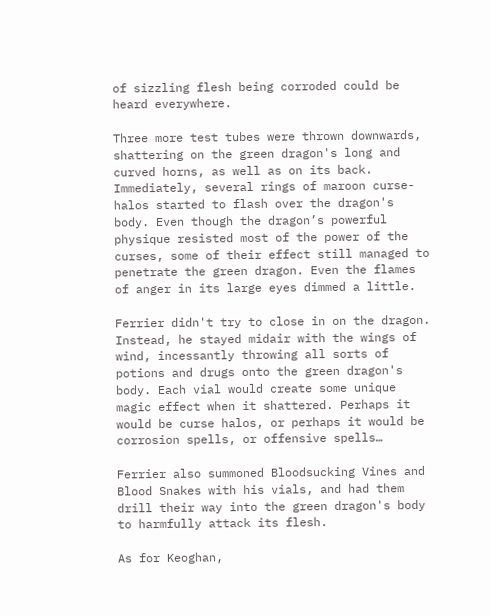of sizzling flesh being corroded could be heard everywhere.

Three more test tubes were thrown downwards, shattering on the green dragon's long and curved horns, as well as on its back. Immediately, several rings of maroon curse-halos started to flash over the dragon's body. Even though the dragon’s powerful physique resisted most of the power of the curses, some of their effect still managed to penetrate the green dragon. Even the flames of anger in its large eyes dimmed a little.

Ferrier didn't try to close in on the dragon. Instead, he stayed midair with the wings of wind, incessantly throwing all sorts of potions and drugs onto the green dragon's body. Each vial would create some unique magic effect when it shattered. Perhaps it would be curse halos, or perhaps it would be corrosion spells, or offensive spells…

Ferrier also summoned Bloodsucking Vines and Blood Snakes with his vials, and had them drill their way into the green dragon's body to harmfully attack its flesh.

As for Keoghan,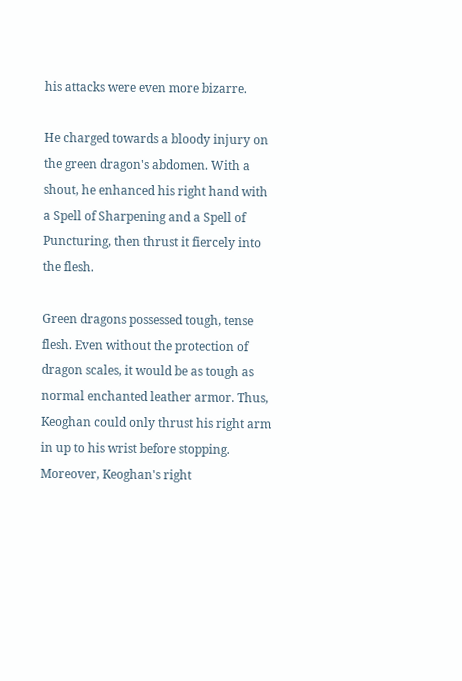his attacks were even more bizarre.

He charged towards a bloody injury on the green dragon's abdomen. With a shout, he enhanced his right hand with a Spell of Sharpening and a Spell of Puncturing, then thrust it fiercely into the flesh.

Green dragons possessed tough, tense flesh. Even without the protection of dragon scales, it would be as tough as normal enchanted leather armor. Thus, Keoghan could only thrust his right arm in up to his wrist before stopping. Moreover, Keoghan's right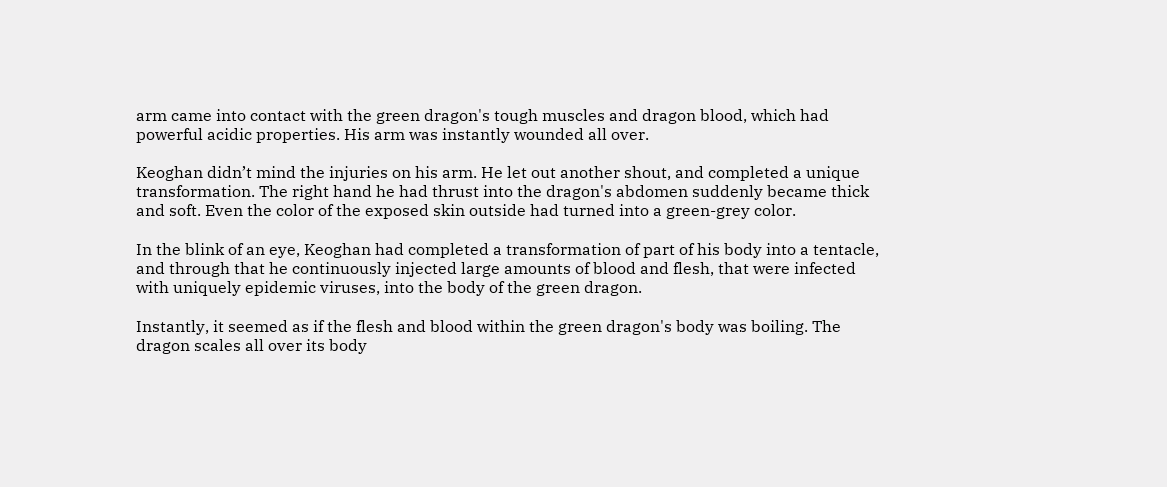arm came into contact with the green dragon's tough muscles and dragon blood, which had powerful acidic properties. His arm was instantly wounded all over.

Keoghan didn’t mind the injuries on his arm. He let out another shout, and completed a unique transformation. The right hand he had thrust into the dragon's abdomen suddenly became thick and soft. Even the color of the exposed skin outside had turned into a green-grey color.

In the blink of an eye, Keoghan had completed a transformation of part of his body into a tentacle, and through that he continuously injected large amounts of blood and flesh, that were infected with uniquely epidemic viruses, into the body of the green dragon.

Instantly, it seemed as if the flesh and blood within the green dragon's body was boiling. The dragon scales all over its body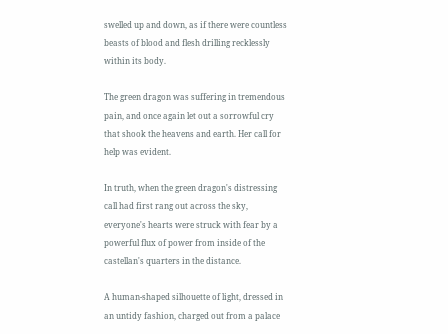swelled up and down, as if there were countless beasts of blood and flesh drilling recklessly within its body.

The green dragon was suffering in tremendous pain, and once again let out a sorrowful cry that shook the heavens and earth. Her call for help was evident.

In truth, when the green dragon's distressing call had first rang out across the sky, everyone's hearts were struck with fear by a powerful flux of power from inside of the castellan's quarters in the distance.

A human-shaped silhouette of light, dressed in an untidy fashion, charged out from a palace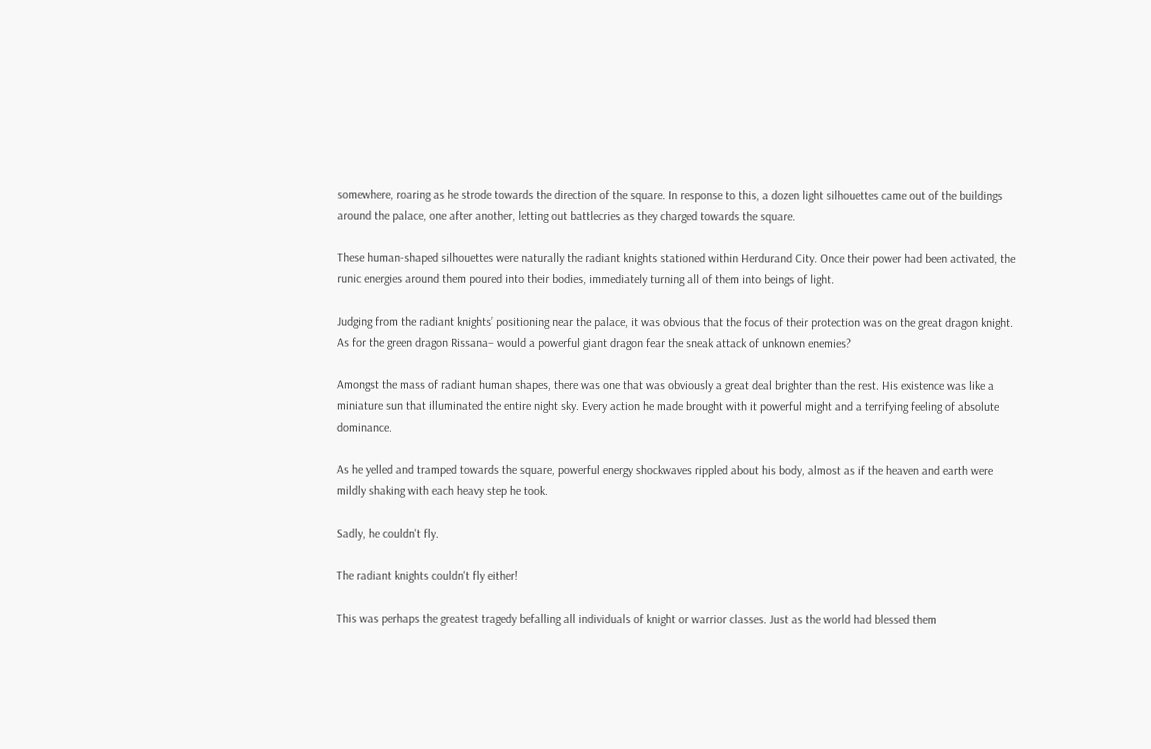somewhere, roaring as he strode towards the direction of the square. In response to this, a dozen light silhouettes came out of the buildings around the palace, one after another, letting out battlecries as they charged towards the square.

These human-shaped silhouettes were naturally the radiant knights stationed within Herdurand City. Once their power had been activated, the runic energies around them poured into their bodies, immediately turning all of them into beings of light.

Judging from the radiant knights’ positioning near the palace, it was obvious that the focus of their protection was on the great dragon knight. As for the green dragon Rissana– would a powerful giant dragon fear the sneak attack of unknown enemies?

Amongst the mass of radiant human shapes, there was one that was obviously a great deal brighter than the rest. His existence was like a miniature sun that illuminated the entire night sky. Every action he made brought with it powerful might and a terrifying feeling of absolute dominance.

As he yelled and tramped towards the square, powerful energy shockwaves rippled about his body, almost as if the heaven and earth were mildly shaking with each heavy step he took.

Sadly, he couldn't fly.

The radiant knights couldn't fly either!

This was perhaps the greatest tragedy befalling all individuals of knight or warrior classes. Just as the world had blessed them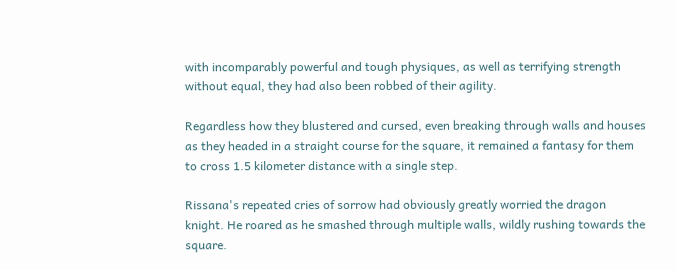with incomparably powerful and tough physiques, as well as terrifying strength without equal, they had also been robbed of their agility.

Regardless how they blustered and cursed, even breaking through walls and houses as they headed in a straight course for the square, it remained a fantasy for them to cross 1.5 kilometer distance with a single step.

Rissana's repeated cries of sorrow had obviously greatly worried the dragon knight. He roared as he smashed through multiple walls, wildly rushing towards the square.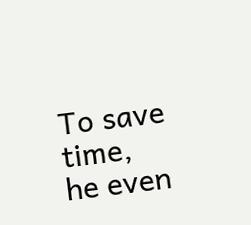To save time, he even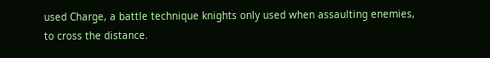used Charge, a battle technique knights only used when assaulting enemies, to cross the distance.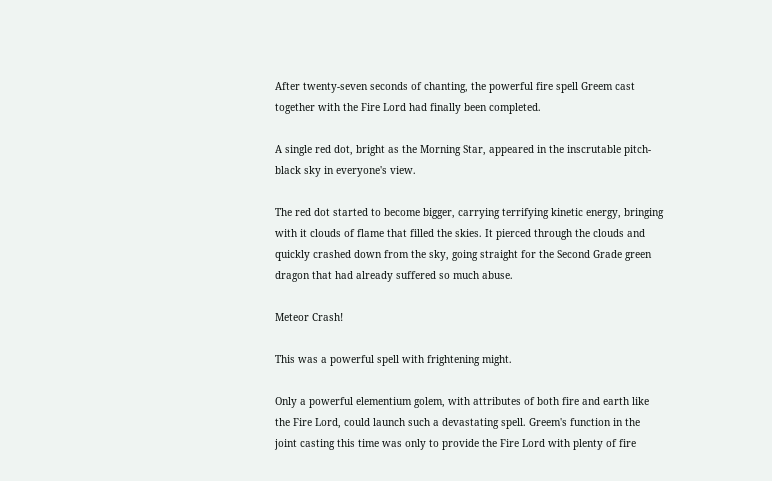After twenty-seven seconds of chanting, the powerful fire spell Greem cast together with the Fire Lord had finally been completed.

A single red dot, bright as the Morning Star, appeared in the inscrutable pitch-black sky in everyone's view.

The red dot started to become bigger, carrying terrifying kinetic energy, bringing with it clouds of flame that filled the skies. It pierced through the clouds and quickly crashed down from the sky, going straight for the Second Grade green dragon that had already suffered so much abuse.

Meteor Crash!

This was a powerful spell with frightening might.

Only a powerful elementium golem, with attributes of both fire and earth like the Fire Lord, could launch such a devastating spell. Greem's function in the joint casting this time was only to provide the Fire Lord with plenty of fire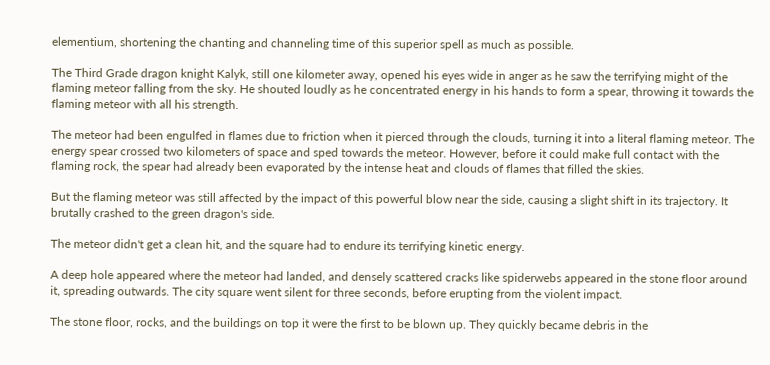elementium, shortening the chanting and channeling time of this superior spell as much as possible.

The Third Grade dragon knight Kalyk, still one kilometer away, opened his eyes wide in anger as he saw the terrifying might of the flaming meteor falling from the sky. He shouted loudly as he concentrated energy in his hands to form a spear, throwing it towards the flaming meteor with all his strength.

The meteor had been engulfed in flames due to friction when it pierced through the clouds, turning it into a literal flaming meteor. The energy spear crossed two kilometers of space and sped towards the meteor. However, before it could make full contact with the flaming rock, the spear had already been evaporated by the intense heat and clouds of flames that filled the skies.

But the flaming meteor was still affected by the impact of this powerful blow near the side, causing a slight shift in its trajectory. It brutally crashed to the green dragon's side.

The meteor didn't get a clean hit, and the square had to endure its terrifying kinetic energy.

A deep hole appeared where the meteor had landed, and densely scattered cracks like spiderwebs appeared in the stone floor around it, spreading outwards. The city square went silent for three seconds, before erupting from the violent impact.

The stone floor, rocks, and the buildings on top it were the first to be blown up. They quickly became debris in the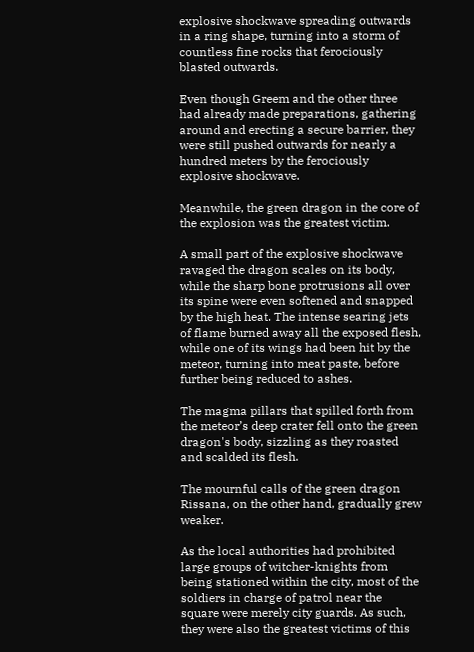explosive shockwave spreading outwards in a ring shape, turning into a storm of countless fine rocks that ferociously blasted outwards.

Even though Greem and the other three had already made preparations, gathering around and erecting a secure barrier, they were still pushed outwards for nearly a hundred meters by the ferociously explosive shockwave.

Meanwhile, the green dragon in the core of the explosion was the greatest victim.

A small part of the explosive shockwave ravaged the dragon scales on its body, while the sharp bone protrusions all over its spine were even softened and snapped by the high heat. The intense searing jets of flame burned away all the exposed flesh, while one of its wings had been hit by the meteor, turning into meat paste, before further being reduced to ashes.

The magma pillars that spilled forth from the meteor’s deep crater fell onto the green dragon's body, sizzling as they roasted and scalded its flesh.

The mournful calls of the green dragon Rissana, on the other hand, gradually grew weaker.

As the local authorities had prohibited large groups of witcher-knights from being stationed within the city, most of the soldiers in charge of patrol near the square were merely city guards. As such, they were also the greatest victims of this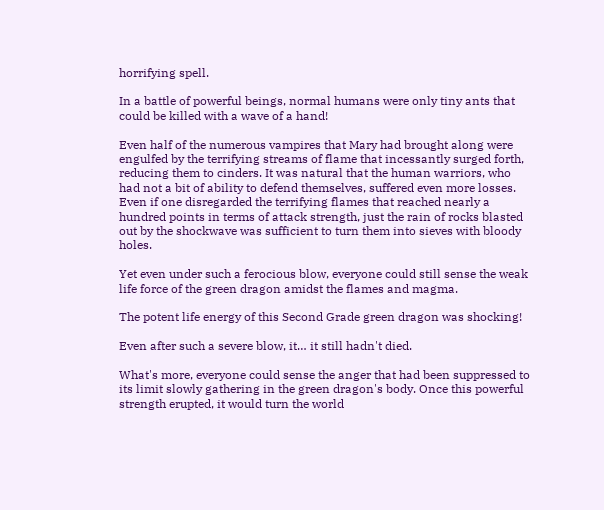horrifying spell.

In a battle of powerful beings, normal humans were only tiny ants that could be killed with a wave of a hand!

Even half of the numerous vampires that Mary had brought along were engulfed by the terrifying streams of flame that incessantly surged forth, reducing them to cinders. It was natural that the human warriors, who had not a bit of ability to defend themselves, suffered even more losses. Even if one disregarded the terrifying flames that reached nearly a hundred points in terms of attack strength, just the rain of rocks blasted out by the shockwave was sufficient to turn them into sieves with bloody holes.

Yet even under such a ferocious blow, everyone could still sense the weak life force of the green dragon amidst the flames and magma.

The potent life energy of this Second Grade green dragon was shocking!

Even after such a severe blow, it… it still hadn't died.

What's more, everyone could sense the anger that had been suppressed to its limit slowly gathering in the green dragon's body. Once this powerful strength erupted, it would turn the world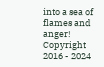into a sea of flames and anger! Copyright 2016 - 2024